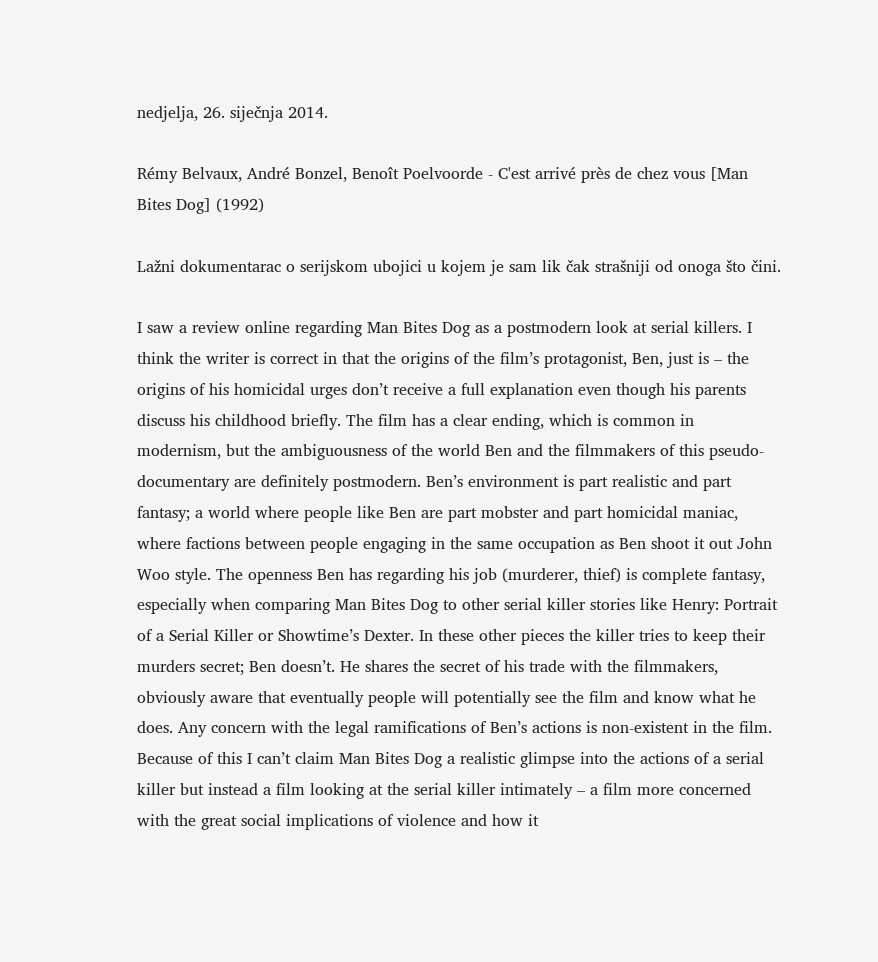nedjelja, 26. siječnja 2014.

Rémy Belvaux, André Bonzel, Benoît Poelvoorde - C'est arrivé près de chez vous [Man Bites Dog] (1992)

Lažni dokumentarac o serijskom ubojici u kojem je sam lik čak strašniji od onoga što čini.

I saw a review online regarding Man Bites Dog as a postmodern look at serial killers. I think the writer is correct in that the origins of the film’s protagonist, Ben, just is – the origins of his homicidal urges don’t receive a full explanation even though his parents discuss his childhood briefly. The film has a clear ending, which is common in modernism, but the ambiguousness of the world Ben and the filmmakers of this pseudo-documentary are definitely postmodern. Ben’s environment is part realistic and part fantasy; a world where people like Ben are part mobster and part homicidal maniac, where factions between people engaging in the same occupation as Ben shoot it out John Woo style. The openness Ben has regarding his job (murderer, thief) is complete fantasy, especially when comparing Man Bites Dog to other serial killer stories like Henry: Portrait of a Serial Killer or Showtime’s Dexter. In these other pieces the killer tries to keep their murders secret; Ben doesn’t. He shares the secret of his trade with the filmmakers, obviously aware that eventually people will potentially see the film and know what he does. Any concern with the legal ramifications of Ben’s actions is non-existent in the film. Because of this I can’t claim Man Bites Dog a realistic glimpse into the actions of a serial killer but instead a film looking at the serial killer intimately – a film more concerned with the great social implications of violence and how it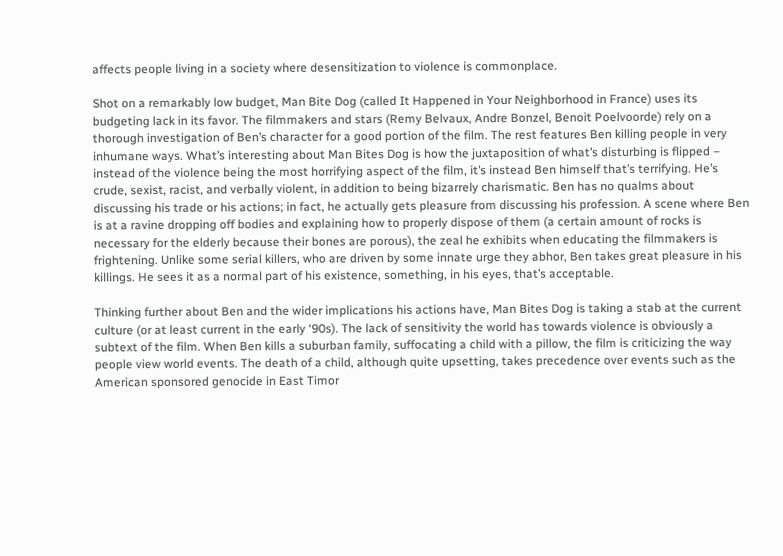affects people living in a society where desensitization to violence is commonplace.

Shot on a remarkably low budget, Man Bite Dog (called It Happened in Your Neighborhood in France) uses its budgeting lack in its favor. The filmmakers and stars (Remy Belvaux, Andre Bonzel, Benoit Poelvoorde) rely on a thorough investigation of Ben’s character for a good portion of the film. The rest features Ben killing people in very inhumane ways. What’s interesting about Man Bites Dog is how the juxtaposition of what’s disturbing is flipped – instead of the violence being the most horrifying aspect of the film, it’s instead Ben himself that’s terrifying. He’s crude, sexist, racist, and verbally violent, in addition to being bizarrely charismatic. Ben has no qualms about discussing his trade or his actions; in fact, he actually gets pleasure from discussing his profession. A scene where Ben is at a ravine dropping off bodies and explaining how to properly dispose of them (a certain amount of rocks is necessary for the elderly because their bones are porous), the zeal he exhibits when educating the filmmakers is frightening. Unlike some serial killers, who are driven by some innate urge they abhor, Ben takes great pleasure in his killings. He sees it as a normal part of his existence, something, in his eyes, that’s acceptable.

Thinking further about Ben and the wider implications his actions have, Man Bites Dog is taking a stab at the current culture (or at least current in the early ‘90s). The lack of sensitivity the world has towards violence is obviously a subtext of the film. When Ben kills a suburban family, suffocating a child with a pillow, the film is criticizing the way people view world events. The death of a child, although quite upsetting, takes precedence over events such as the American sponsored genocide in East Timor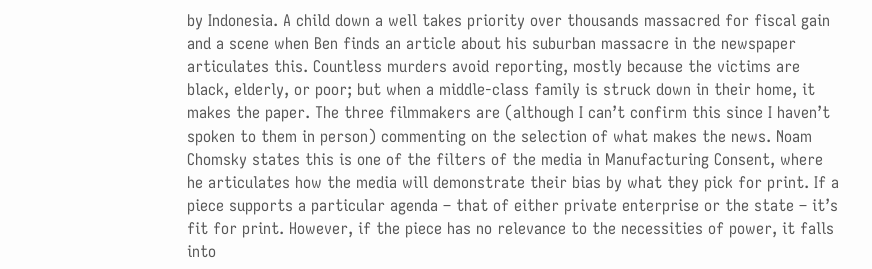by Indonesia. A child down a well takes priority over thousands massacred for fiscal gain and a scene when Ben finds an article about his suburban massacre in the newspaper articulates this. Countless murders avoid reporting, mostly because the victims are black, elderly, or poor; but when a middle-class family is struck down in their home, it makes the paper. The three filmmakers are (although I can’t confirm this since I haven’t spoken to them in person) commenting on the selection of what makes the news. Noam Chomsky states this is one of the filters of the media in Manufacturing Consent, where he articulates how the media will demonstrate their bias by what they pick for print. If a piece supports a particular agenda – that of either private enterprise or the state – it’s fit for print. However, if the piece has no relevance to the necessities of power, it falls into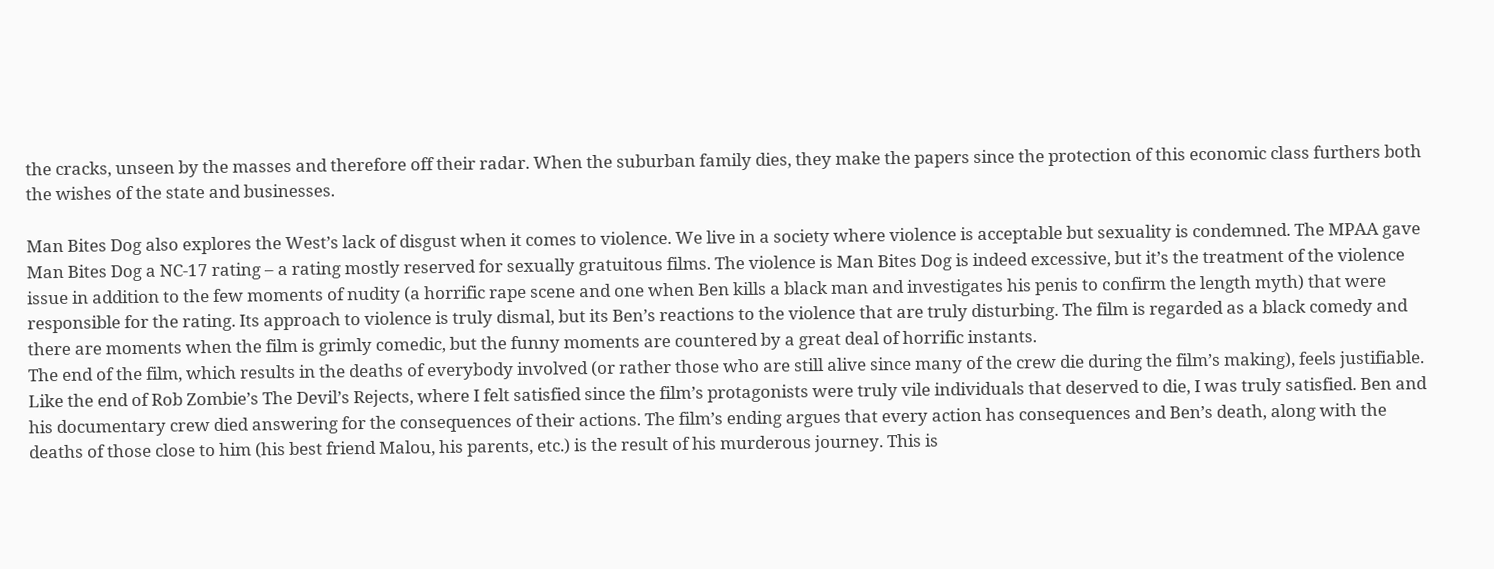the cracks, unseen by the masses and therefore off their radar. When the suburban family dies, they make the papers since the protection of this economic class furthers both the wishes of the state and businesses.

Man Bites Dog also explores the West’s lack of disgust when it comes to violence. We live in a society where violence is acceptable but sexuality is condemned. The MPAA gave Man Bites Dog a NC-17 rating – a rating mostly reserved for sexually gratuitous films. The violence is Man Bites Dog is indeed excessive, but it’s the treatment of the violence issue in addition to the few moments of nudity (a horrific rape scene and one when Ben kills a black man and investigates his penis to confirm the length myth) that were responsible for the rating. Its approach to violence is truly dismal, but its Ben’s reactions to the violence that are truly disturbing. The film is regarded as a black comedy and there are moments when the film is grimly comedic, but the funny moments are countered by a great deal of horrific instants.
The end of the film, which results in the deaths of everybody involved (or rather those who are still alive since many of the crew die during the film’s making), feels justifiable. Like the end of Rob Zombie’s The Devil’s Rejects, where I felt satisfied since the film’s protagonists were truly vile individuals that deserved to die, I was truly satisfied. Ben and his documentary crew died answering for the consequences of their actions. The film’s ending argues that every action has consequences and Ben’s death, along with the deaths of those close to him (his best friend Malou, his parents, etc.) is the result of his murderous journey. This is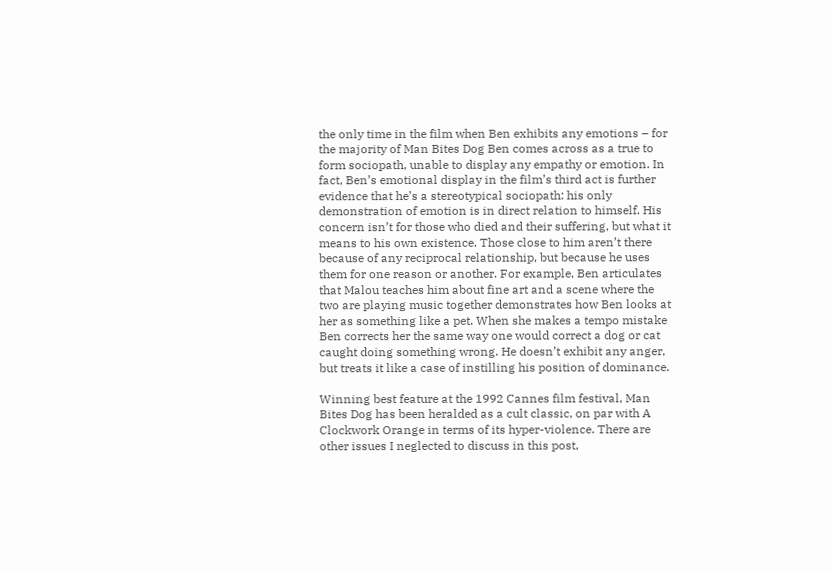the only time in the film when Ben exhibits any emotions – for the majority of Man Bites Dog Ben comes across as a true to form sociopath, unable to display any empathy or emotion. In fact, Ben’s emotional display in the film’s third act is further evidence that he’s a stereotypical sociopath: his only demonstration of emotion is in direct relation to himself. His concern isn’t for those who died and their suffering, but what it means to his own existence. Those close to him aren’t there because of any reciprocal relationship, but because he uses them for one reason or another. For example, Ben articulates that Malou teaches him about fine art and a scene where the two are playing music together demonstrates how Ben looks at her as something like a pet. When she makes a tempo mistake Ben corrects her the same way one would correct a dog or cat caught doing something wrong. He doesn’t exhibit any anger, but treats it like a case of instilling his position of dominance.

Winning best feature at the 1992 Cannes film festival, Man Bites Dog has been heralded as a cult classic, on par with A Clockwork Orange in terms of its hyper-violence. There are other issues I neglected to discuss in this post,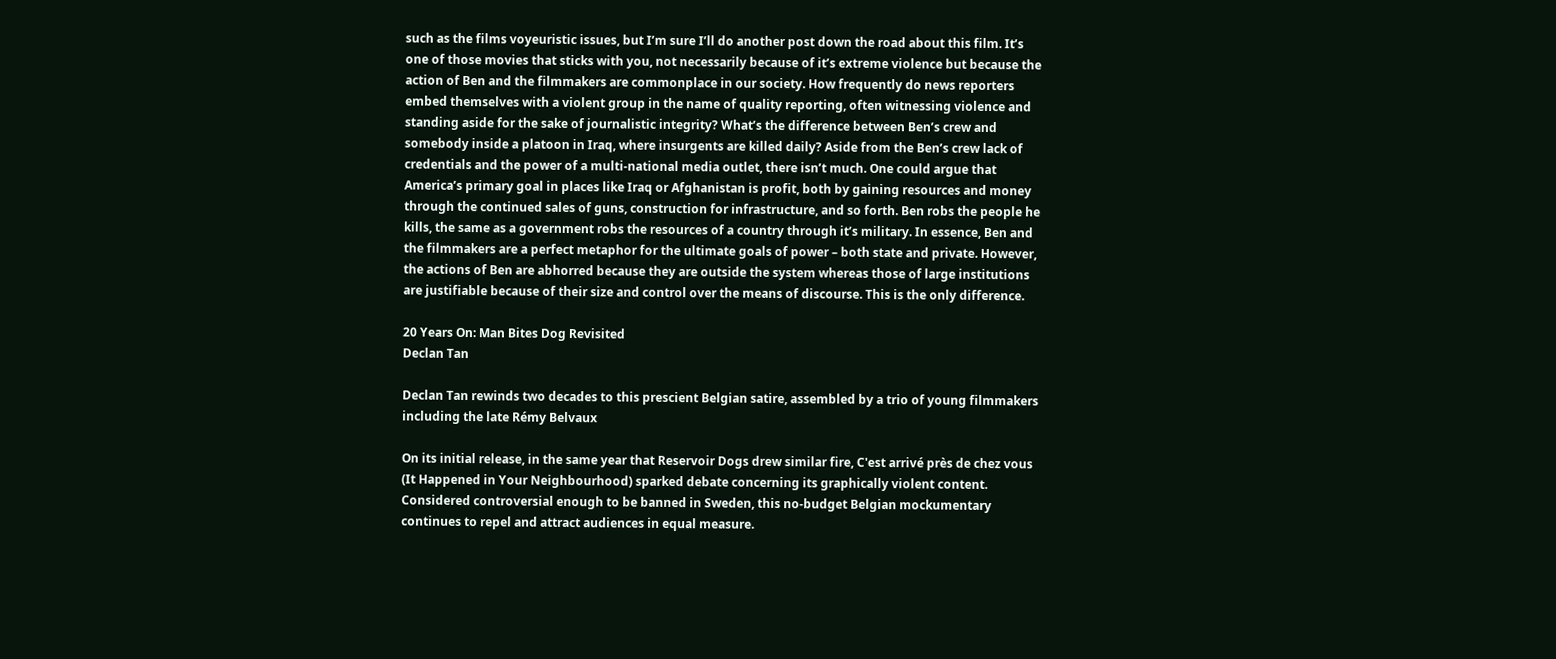such as the films voyeuristic issues, but I’m sure I’ll do another post down the road about this film. It’s one of those movies that sticks with you, not necessarily because of it’s extreme violence but because the action of Ben and the filmmakers are commonplace in our society. How frequently do news reporters embed themselves with a violent group in the name of quality reporting, often witnessing violence and standing aside for the sake of journalistic integrity? What’s the difference between Ben’s crew and somebody inside a platoon in Iraq, where insurgents are killed daily? Aside from the Ben’s crew lack of credentials and the power of a multi-national media outlet, there isn’t much. One could argue that America’s primary goal in places like Iraq or Afghanistan is profit, both by gaining resources and money through the continued sales of guns, construction for infrastructure, and so forth. Ben robs the people he kills, the same as a government robs the resources of a country through it’s military. In essence, Ben and the filmmakers are a perfect metaphor for the ultimate goals of power – both state and private. However, the actions of Ben are abhorred because they are outside the system whereas those of large institutions are justifiable because of their size and control over the means of discourse. This is the only difference.

20 Years On: Man Bites Dog Revisited
Declan Tan

Declan Tan rewinds two decades to this prescient Belgian satire, assembled by a trio of young filmmakers including the late Rémy Belvaux

On its initial release, in the same year that Reservoir Dogs drew similar fire, C'est arrivé près de chez vous (It Happened in Your Neighbourhood) sparked debate concerning its graphically violent content. Considered controversial enough to be banned in Sweden, this no-budget Belgian mockumentary continues to repel and attract audiences in equal measure.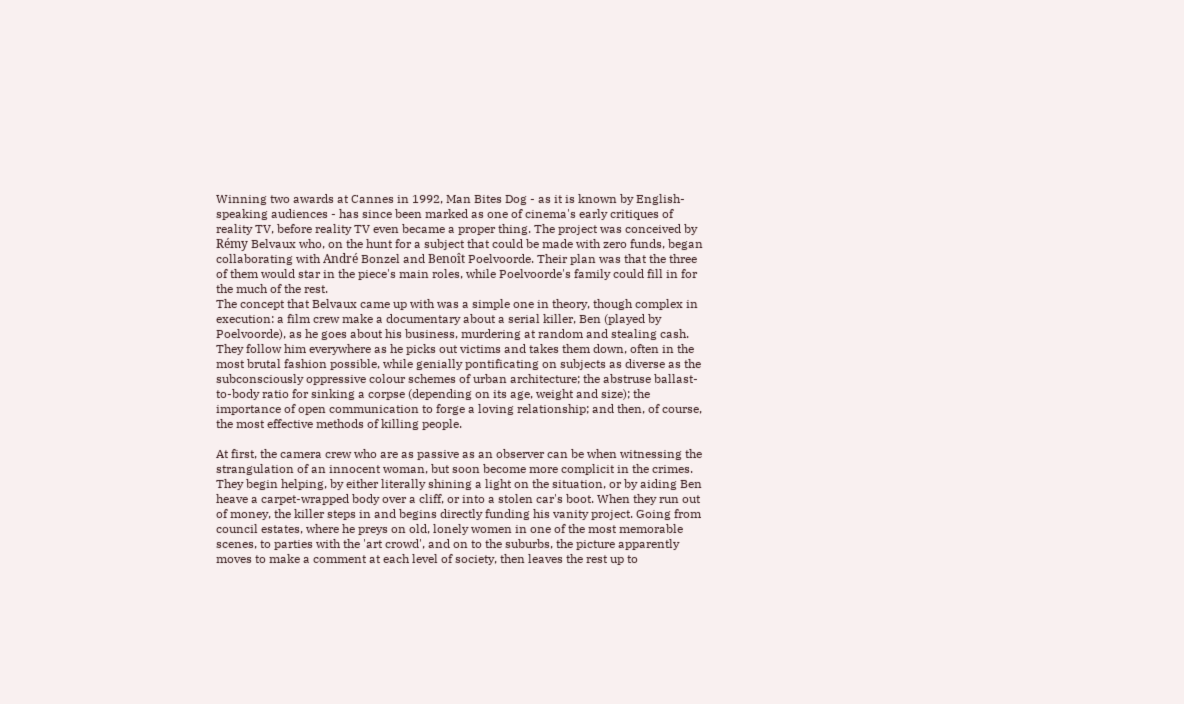Winning two awards at Cannes in 1992, Man Bites Dog - as it is known by English-speaking audiences - has since been marked as one of cinema's early critiques of reality TV, before reality TV even became a proper thing. The project was conceived by Rémy Belvaux who, on the hunt for a subject that could be made with zero funds, began collaborating with André Bonzel and Benoît Poelvoorde. Their plan was that the three of them would star in the piece's main roles, while Poelvoorde's family could fill in for the much of the rest.
The concept that Belvaux came up with was a simple one in theory, though complex in execution: a film crew make a documentary about a serial killer, Ben (played by Poelvoorde), as he goes about his business, murdering at random and stealing cash. They follow him everywhere as he picks out victims and takes them down, often in the most brutal fashion possible, while genially pontificating on subjects as diverse as the subconsciously oppressive colour schemes of urban architecture; the abstruse ballast-to-body ratio for sinking a corpse (depending on its age, weight and size); the importance of open communication to forge a loving relationship; and then, of course, the most effective methods of killing people.

At first, the camera crew who are as passive as an observer can be when witnessing the strangulation of an innocent woman, but soon become more complicit in the crimes. They begin helping, by either literally shining a light on the situation, or by aiding Ben heave a carpet-wrapped body over a cliff, or into a stolen car's boot. When they run out of money, the killer steps in and begins directly funding his vanity project. Going from council estates, where he preys on old, lonely women in one of the most memorable scenes, to parties with the 'art crowd', and on to the suburbs, the picture apparently moves to make a comment at each level of society, then leaves the rest up to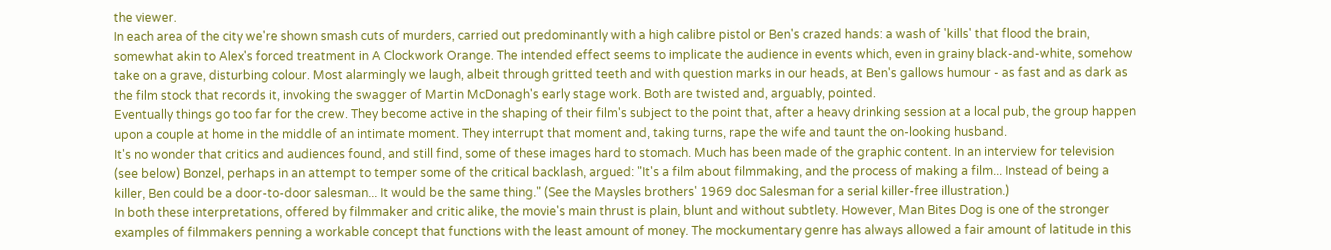the viewer.
In each area of the city we're shown smash cuts of murders, carried out predominantly with a high calibre pistol or Ben's crazed hands: a wash of 'kills' that flood the brain, somewhat akin to Alex's forced treatment in A Clockwork Orange. The intended effect seems to implicate the audience in events which, even in grainy black-and-white, somehow take on a grave, disturbing colour. Most alarmingly we laugh, albeit through gritted teeth and with question marks in our heads, at Ben's gallows humour - as fast and as dark as the film stock that records it, invoking the swagger of Martin McDonagh's early stage work. Both are twisted and, arguably, pointed.
Eventually things go too far for the crew. They become active in the shaping of their film's subject to the point that, after a heavy drinking session at a local pub, the group happen upon a couple at home in the middle of an intimate moment. They interrupt that moment and, taking turns, rape the wife and taunt the on-looking husband.
It's no wonder that critics and audiences found, and still find, some of these images hard to stomach. Much has been made of the graphic content. In an interview for television (see below) Bonzel, perhaps in an attempt to temper some of the critical backlash, argued: "It's a film about filmmaking, and the process of making a film... Instead of being a killer, Ben could be a door-to-door salesman... It would be the same thing." (See the Maysles brothers' 1969 doc Salesman for a serial killer-free illustration.)
In both these interpretations, offered by filmmaker and critic alike, the movie's main thrust is plain, blunt and without subtlety. However, Man Bites Dog is one of the stronger examples of filmmakers penning a workable concept that functions with the least amount of money. The mockumentary genre has always allowed a fair amount of latitude in this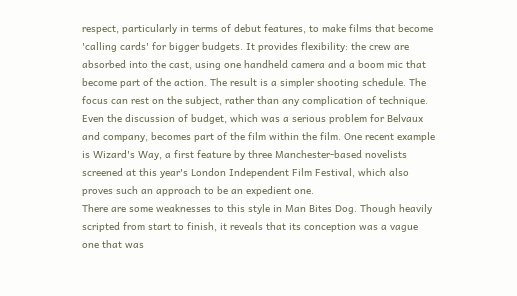respect, particularly in terms of debut features, to make films that become 'calling cards' for bigger budgets. It provides flexibility: the crew are absorbed into the cast, using one handheld camera and a boom mic that become part of the action. The result is a simpler shooting schedule. The focus can rest on the subject, rather than any complication of technique. Even the discussion of budget, which was a serious problem for Belvaux and company, becomes part of the film within the film. One recent example is Wizard's Way, a first feature by three Manchester-based novelists screened at this year's London Independent Film Festival, which also proves such an approach to be an expedient one.
There are some weaknesses to this style in Man Bites Dog. Though heavily scripted from start to finish, it reveals that its conception was a vague one that was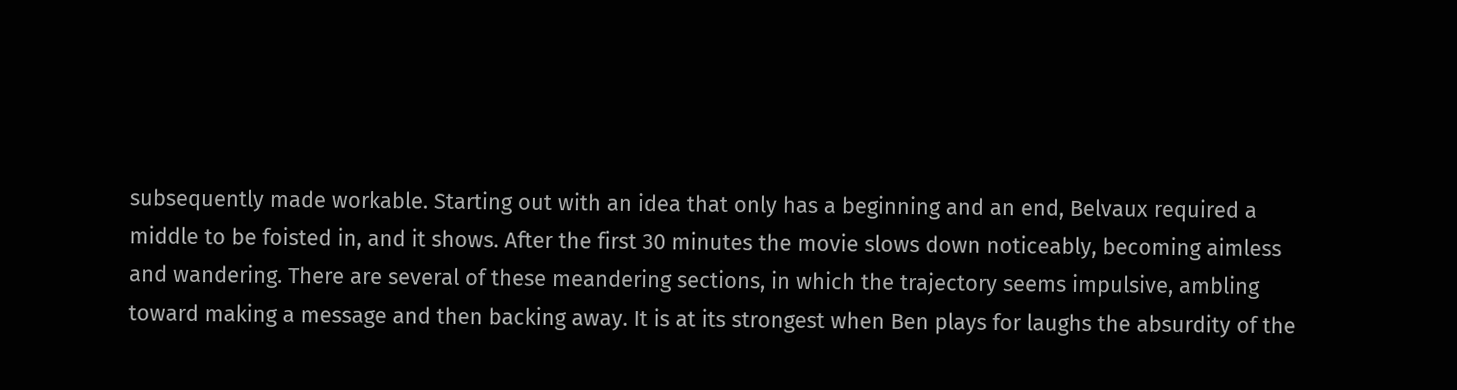subsequently made workable. Starting out with an idea that only has a beginning and an end, Belvaux required a middle to be foisted in, and it shows. After the first 30 minutes the movie slows down noticeably, becoming aimless and wandering. There are several of these meandering sections, in which the trajectory seems impulsive, ambling toward making a message and then backing away. It is at its strongest when Ben plays for laughs the absurdity of the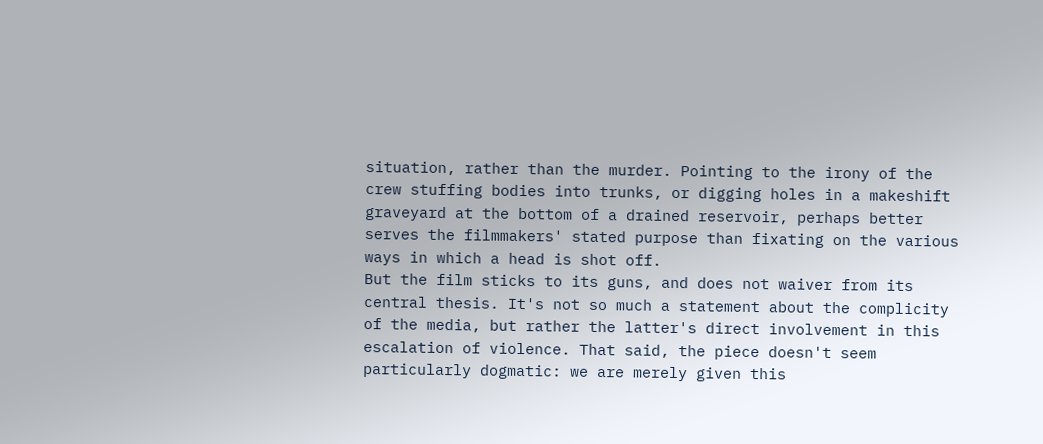situation, rather than the murder. Pointing to the irony of the crew stuffing bodies into trunks, or digging holes in a makeshift graveyard at the bottom of a drained reservoir, perhaps better serves the filmmakers' stated purpose than fixating on the various ways in which a head is shot off.
But the film sticks to its guns, and does not waiver from its central thesis. It's not so much a statement about the complicity of the media, but rather the latter's direct involvement in this escalation of violence. That said, the piece doesn't seem particularly dogmatic: we are merely given this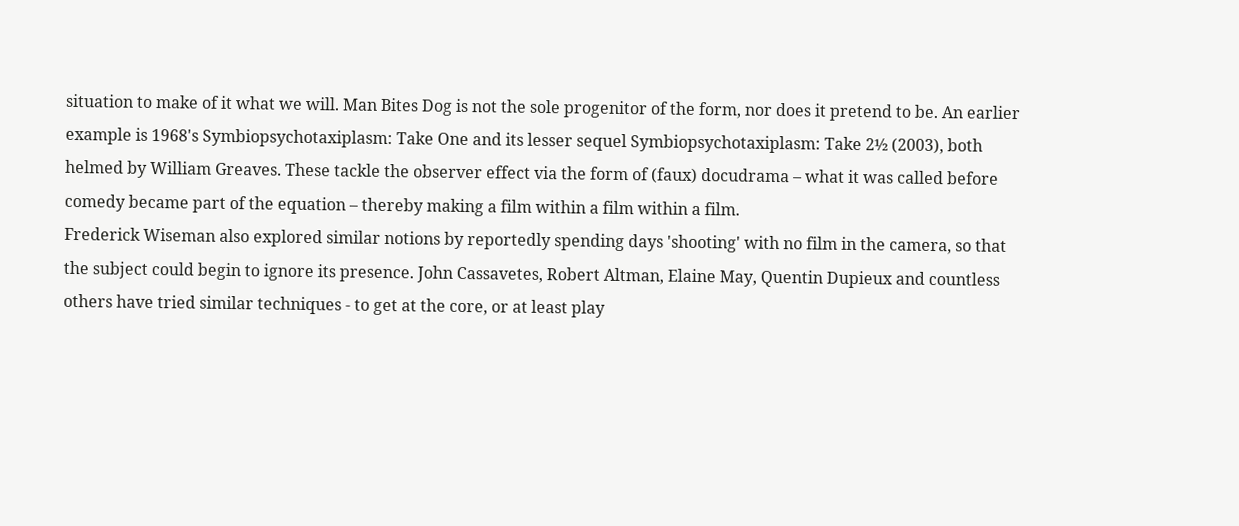situation to make of it what we will. Man Bites Dog is not the sole progenitor of the form, nor does it pretend to be. An earlier example is 1968's Symbiopsychotaxiplasm: Take One and its lesser sequel Symbiopsychotaxiplasm: Take 2½ (2003), both helmed by William Greaves. These tackle the observer effect via the form of (faux) docudrama – what it was called before comedy became part of the equation – thereby making a film within a film within a film.
Frederick Wiseman also explored similar notions by reportedly spending days 'shooting' with no film in the camera, so that the subject could begin to ignore its presence. John Cassavetes, Robert Altman, Elaine May, Quentin Dupieux and countless others have tried similar techniques - to get at the core, or at least play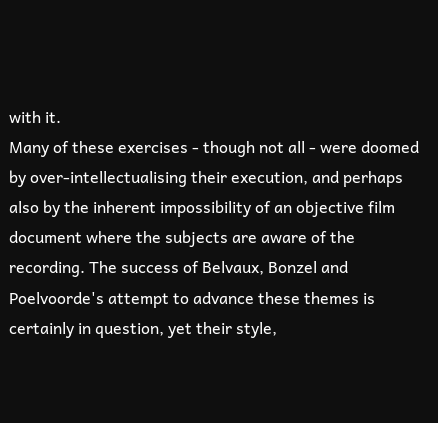with it.
Many of these exercises - though not all - were doomed by over-intellectualising their execution, and perhaps also by the inherent impossibility of an objective film document where the subjects are aware of the recording. The success of Belvaux, Bonzel and Poelvoorde's attempt to advance these themes is certainly in question, yet their style,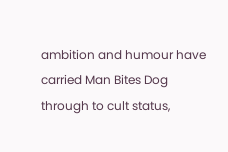ambition and humour have carried Man Bites Dog through to cult status,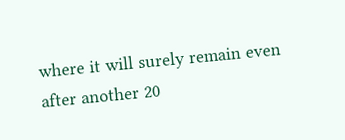where it will surely remain even after another 20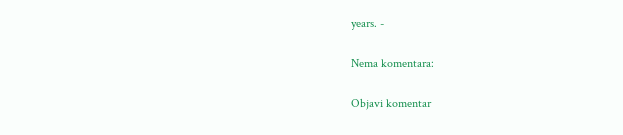years. -

Nema komentara:

Objavi komentar